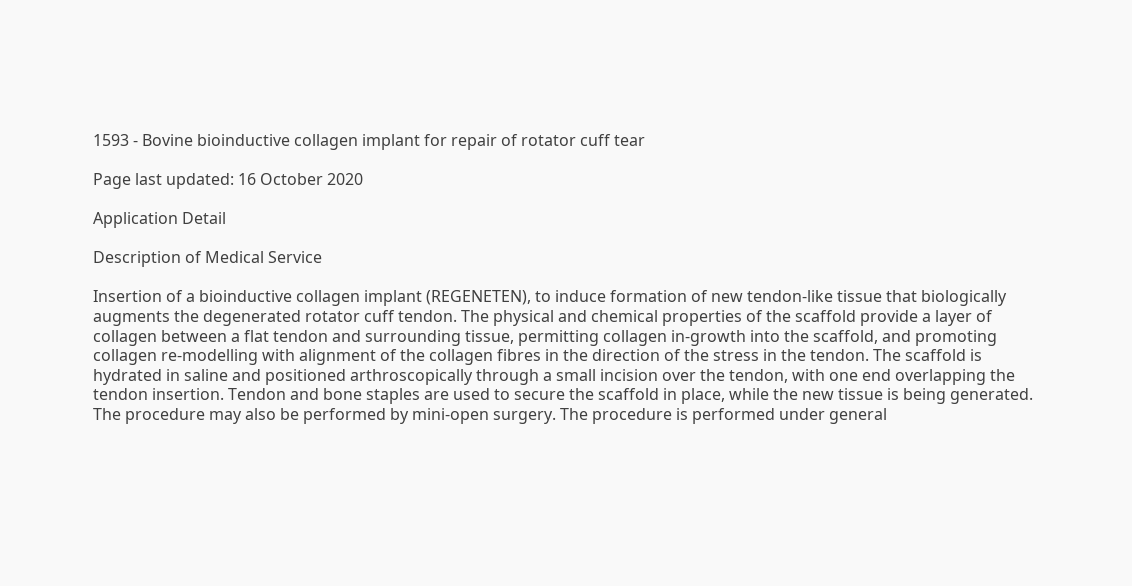1593 - Bovine bioinductive collagen implant for repair of rotator cuff tear

Page last updated: 16 October 2020

Application Detail

Description of Medical Service

Insertion of a bioinductive collagen implant (REGENETEN), to induce formation of new tendon-like tissue that biologically augments the degenerated rotator cuff tendon. The physical and chemical properties of the scaffold provide a layer of collagen between a flat tendon and surrounding tissue, permitting collagen in-growth into the scaffold, and promoting collagen re-modelling with alignment of the collagen fibres in the direction of the stress in the tendon. The scaffold is hydrated in saline and positioned arthroscopically through a small incision over the tendon, with one end overlapping the tendon insertion. Tendon and bone staples are used to secure the scaffold in place, while the new tissue is being generated. The procedure may also be performed by mini-open surgery. The procedure is performed under general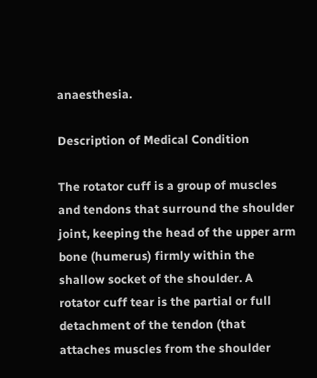anaesthesia.

Description of Medical Condition

The rotator cuff is a group of muscles and tendons that surround the shoulder joint, keeping the head of the upper arm bone (humerus) firmly within the shallow socket of the shoulder. A rotator cuff tear is the partial or full detachment of the tendon (that attaches muscles from the shoulder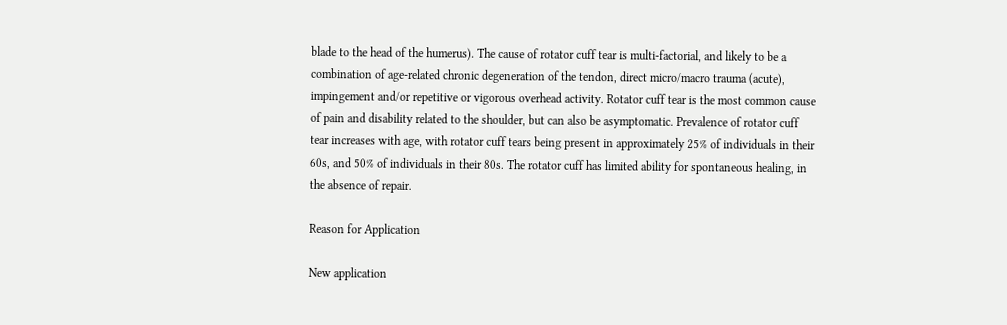blade to the head of the humerus). The cause of rotator cuff tear is multi-factorial, and likely to be a combination of age-related chronic degeneration of the tendon, direct micro/macro trauma (acute), impingement and/or repetitive or vigorous overhead activity. Rotator cuff tear is the most common cause of pain and disability related to the shoulder, but can also be asymptomatic. Prevalence of rotator cuff tear increases with age, with rotator cuff tears being present in approximately 25% of individuals in their 60s, and 50% of individuals in their 80s. The rotator cuff has limited ability for spontaneous healing, in the absence of repair.

Reason for Application

New application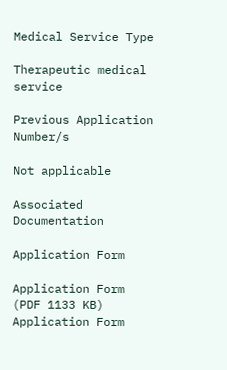Medical Service Type

Therapeutic medical service

Previous Application Number/s

Not applicable

Associated Documentation

Application Form

Application Form (PDF 1133 KB)
Application Form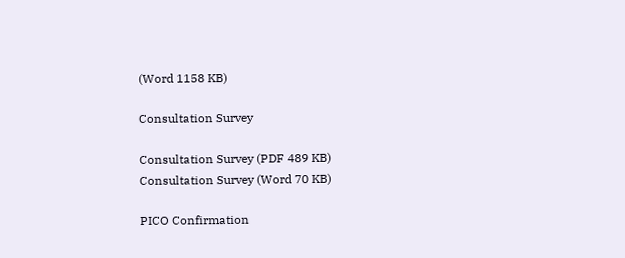(Word 1158 KB)

Consultation Survey

Consultation Survey (PDF 489 KB)
Consultation Survey (Word 70 KB)

PICO Confirmation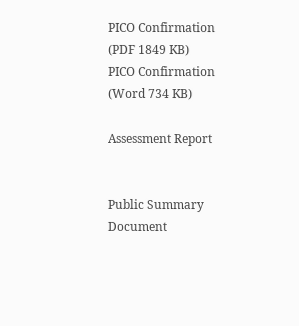PICO Confirmation (PDF 1849 KB)
PICO Confirmation (Word 734 KB)

Assessment Report


Public Summary Document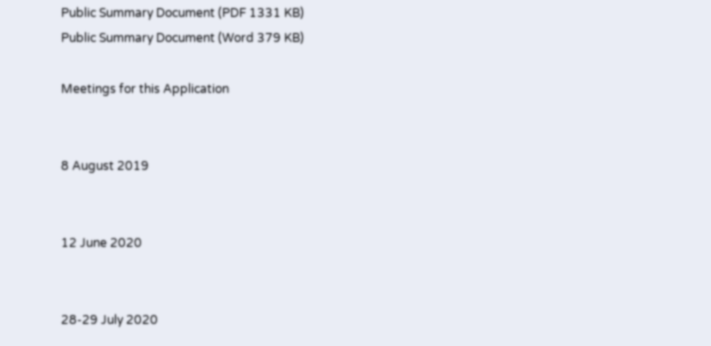Public Summary Document (PDF 1331 KB)
Public Summary Document (Word 379 KB)

Meetings for this Application


8 August 2019


12 June 2020


28-29 July 2020